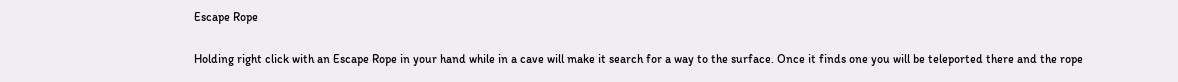Escape Rope


Holding right click with an Escape Rope in your hand while in a cave will make it search for a way to the surface. Once it finds one you will be teleported there and the rope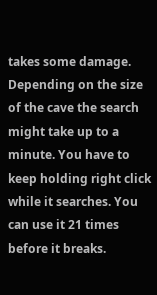takes some damage. Depending on the size of the cave the search might take up to a minute. You have to keep holding right click while it searches. You can use it 21 times before it breaks.